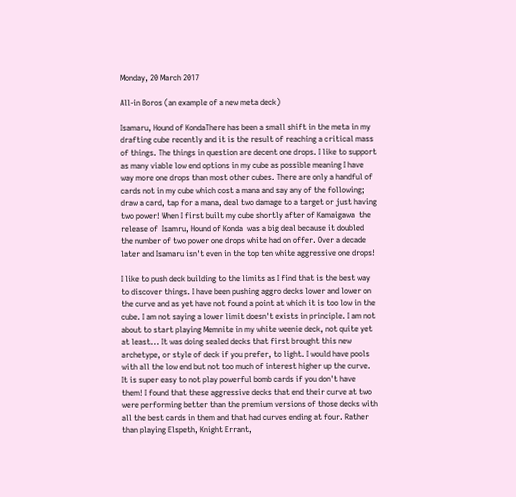Monday, 20 March 2017

All-in Boros (an example of a new meta deck)

Isamaru, Hound of KondaThere has been a small shift in the meta in my drafting cube recently and it is the result of reaching a critical mass of things. The things in question are decent one drops. I like to support as many viable low end options in my cube as possible meaning I have way more one drops than most other cubes. There are only a handful of cards not in my cube which cost a mana and say any of the following; draw a card, tap for a mana, deal two damage to a target or just having two power! When I first built my cube shortly after of Kamaigawa  the release of  Isamru, Hound of Konda  was a big deal because it doubled the number of two power one drops white had on offer. Over a decade later and Isamaru isn't even in the top ten white aggressive one drops!

I like to push deck building to the limits as I find that is the best way to discover things. I have been pushing aggro decks lower and lower on the curve and as yet have not found a point at which it is too low in the cube. I am not saying a lower limit doesn't exists in principle. I am not about to start playing Memnite in my white weenie deck, not quite yet at least... It was doing sealed decks that first brought this new archetype, or style of deck if you prefer, to light. I would have pools with all the low end but not too much of interest higher up the curve. It is super easy to not play powerful bomb cards if you don't have them! I found that these aggressive decks that end their curve at two were performing better than the premium versions of those decks with all the best cards in them and that had curves ending at four. Rather than playing Elspeth, Knight Errant,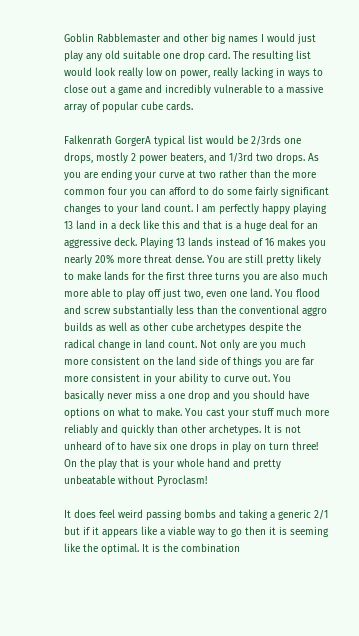Goblin Rabblemaster and other big names I would just play any old suitable one drop card. The resulting list would look really low on power, really lacking in ways to close out a game and incredibly vulnerable to a massive array of popular cube cards.

Falkenrath GorgerA typical list would be 2/3rds one drops, mostly 2 power beaters, and 1/3rd two drops. As you are ending your curve at two rather than the more common four you can afford to do some fairly significant changes to your land count. I am perfectly happy playing 13 land in a deck like this and that is a huge deal for an aggressive deck. Playing 13 lands instead of 16 makes you nearly 20% more threat dense. You are still pretty likely to make lands for the first three turns you are also much more able to play off just two, even one land. You flood and screw substantially less than the conventional aggro builds as well as other cube archetypes despite the radical change in land count. Not only are you much more consistent on the land side of things you are far more consistent in your ability to curve out. You basically never miss a one drop and you should have options on what to make. You cast your stuff much more reliably and quickly than other archetypes. It is not unheard of to have six one drops in play on turn three! On the play that is your whole hand and pretty unbeatable without Pyroclasm!

It does feel weird passing bombs and taking a generic 2/1 but if it appears like a viable way to go then it is seeming like the optimal. It is the combination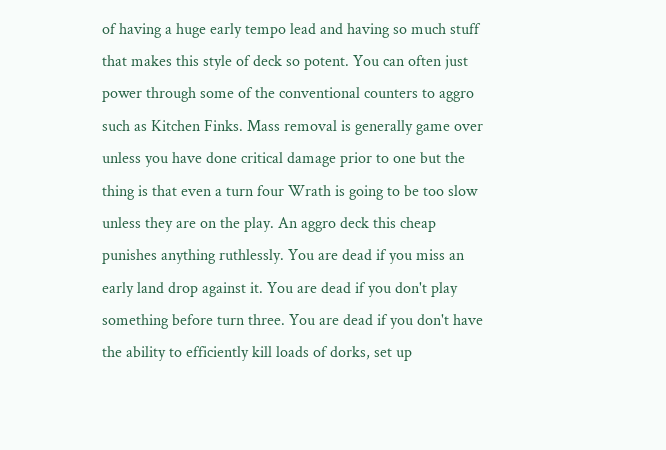of having a huge early tempo lead and having so much stuff that makes this style of deck so potent. You can often just power through some of the conventional counters to aggro such as Kitchen Finks. Mass removal is generally game over unless you have done critical damage prior to one but the thing is that even a turn four Wrath is going to be too slow unless they are on the play. An aggro deck this cheap punishes anything ruthlessly. You are dead if you miss an early land drop against it. You are dead if you don't play something before turn three. You are dead if you don't have the ability to efficiently kill loads of dorks, set up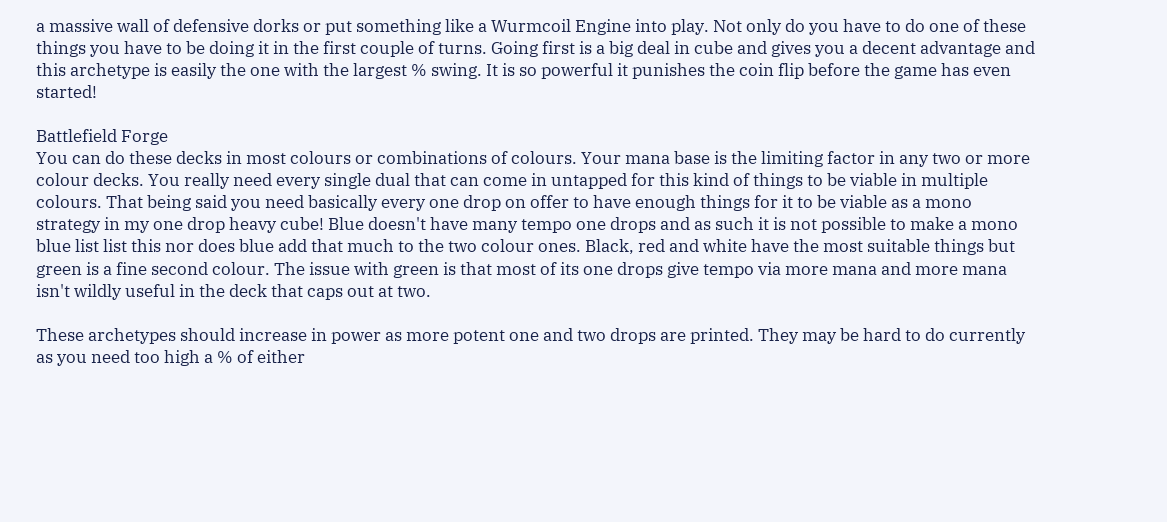a massive wall of defensive dorks or put something like a Wurmcoil Engine into play. Not only do you have to do one of these things you have to be doing it in the first couple of turns. Going first is a big deal in cube and gives you a decent advantage and this archetype is easily the one with the largest % swing. It is so powerful it punishes the coin flip before the game has even started!

Battlefield Forge
You can do these decks in most colours or combinations of colours. Your mana base is the limiting factor in any two or more colour decks. You really need every single dual that can come in untapped for this kind of things to be viable in multiple colours. That being said you need basically every one drop on offer to have enough things for it to be viable as a mono strategy in my one drop heavy cube! Blue doesn't have many tempo one drops and as such it is not possible to make a mono blue list list this nor does blue add that much to the two colour ones. Black, red and white have the most suitable things but green is a fine second colour. The issue with green is that most of its one drops give tempo via more mana and more mana isn't wildly useful in the deck that caps out at two.

These archetypes should increase in power as more potent one and two drops are printed. They may be hard to do currently as you need too high a % of either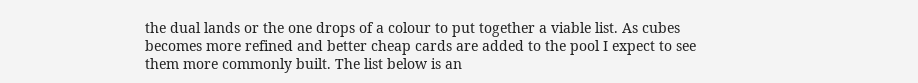the dual lands or the one drops of a colour to put together a viable list. As cubes becomes more refined and better cheap cards are added to the pool I expect to see them more commonly built. The list below is an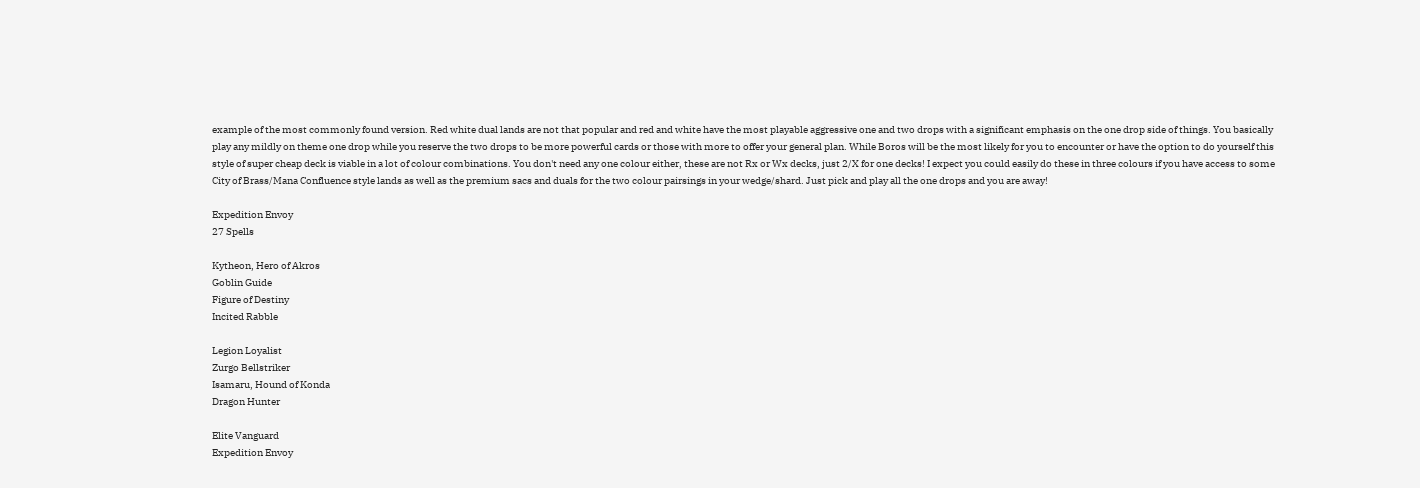example of the most commonly found version. Red white dual lands are not that popular and red and white have the most playable aggressive one and two drops with a significant emphasis on the one drop side of things. You basically play any mildly on theme one drop while you reserve the two drops to be more powerful cards or those with more to offer your general plan. While Boros will be the most likely for you to encounter or have the option to do yourself this style of super cheap deck is viable in a lot of colour combinations. You don't need any one colour either, these are not Rx or Wx decks, just 2/X for one decks! I expect you could easily do these in three colours if you have access to some City of Brass/Mana Confluence style lands as well as the premium sacs and duals for the two colour pairsings in your wedge/shard. Just pick and play all the one drops and you are away!

Expedition Envoy
27 Spells

Kytheon, Hero of Akros
Goblin Guide
Figure of Destiny
Incited Rabble

Legion Loyalist
Zurgo Bellstriker
Isamaru, Hound of Konda
Dragon Hunter

Elite Vanguard
Expedition Envoy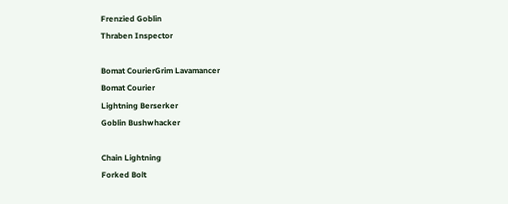Frenzied Goblin
Thraben Inspector

Bomat CourierGrim Lavamancer
Bomat Courier
Lightning Berserker
Goblin Bushwhacker

Chain Lightning
Forked Bolt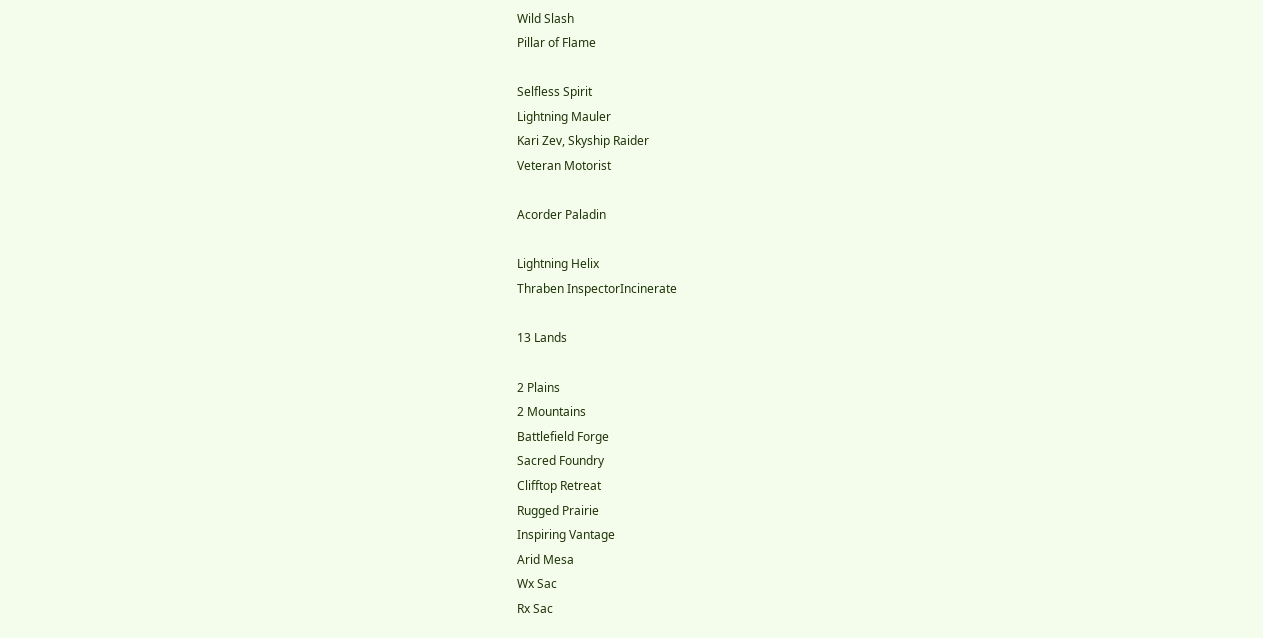Wild Slash
Pillar of Flame

Selfless Spirit
Lightning Mauler
Kari Zev, Skyship Raider
Veteran Motorist

Acorder Paladin

Lightning Helix
Thraben InspectorIncinerate

13 Lands

2 Plains
2 Mountains
Battlefield Forge
Sacred Foundry
Clifftop Retreat
Rugged Prairie
Inspiring Vantage
Arid Mesa
Wx Sac
Rx Sac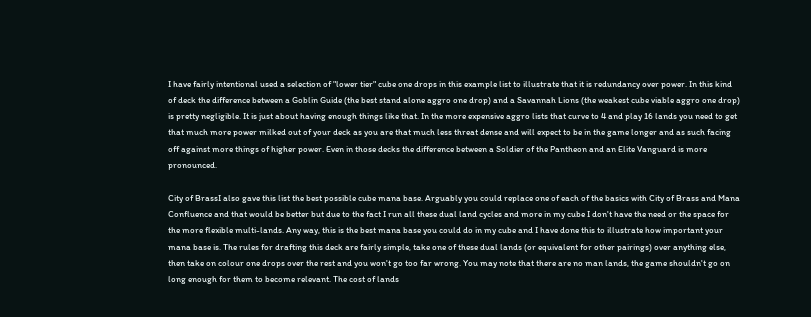I have fairly intentional used a selection of "lower tier" cube one drops in this example list to illustrate that it is redundancy over power. In this kind of deck the difference between a Goblin Guide (the best stand alone aggro one drop) and a Savannah Lions (the weakest cube viable aggro one drop) is pretty negligible. It is just about having enough things like that. In the more expensive aggro lists that curve to 4 and play 16 lands you need to get that much more power milked out of your deck as you are that much less threat dense and will expect to be in the game longer and as such facing off against more things of higher power. Even in those decks the difference between a Soldier of the Pantheon and an Elite Vanguard is more pronounced.

City of BrassI also gave this list the best possible cube mana base. Arguably you could replace one of each of the basics with City of Brass and Mana Confluence and that would be better but due to the fact I run all these dual land cycles and more in my cube I don't have the need or the space for the more flexible multi-lands. Any way, this is the best mana base you could do in my cube and I have done this to illustrate how important your mana base is. The rules for drafting this deck are fairly simple, take one of these dual lands (or equivalent for other pairings) over anything else, then take on colour one drops over the rest and you won't go too far wrong. You may note that there are no man lands, the game shouldn't go on long enough for them to become relevant. The cost of lands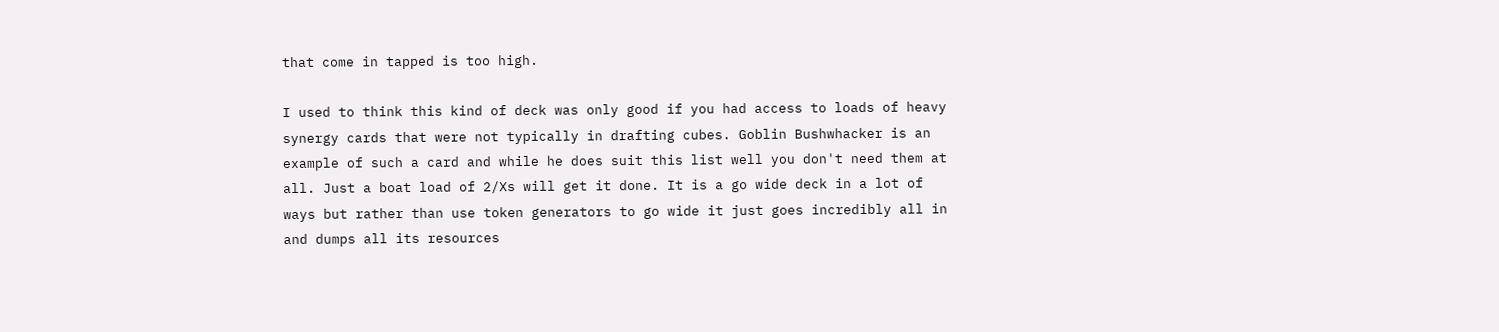that come in tapped is too high.

I used to think this kind of deck was only good if you had access to loads of heavy synergy cards that were not typically in drafting cubes. Goblin Bushwhacker is an example of such a card and while he does suit this list well you don't need them at all. Just a boat load of 2/Xs will get it done. It is a go wide deck in a lot of ways but rather than use token generators to go wide it just goes incredibly all in and dumps all its resources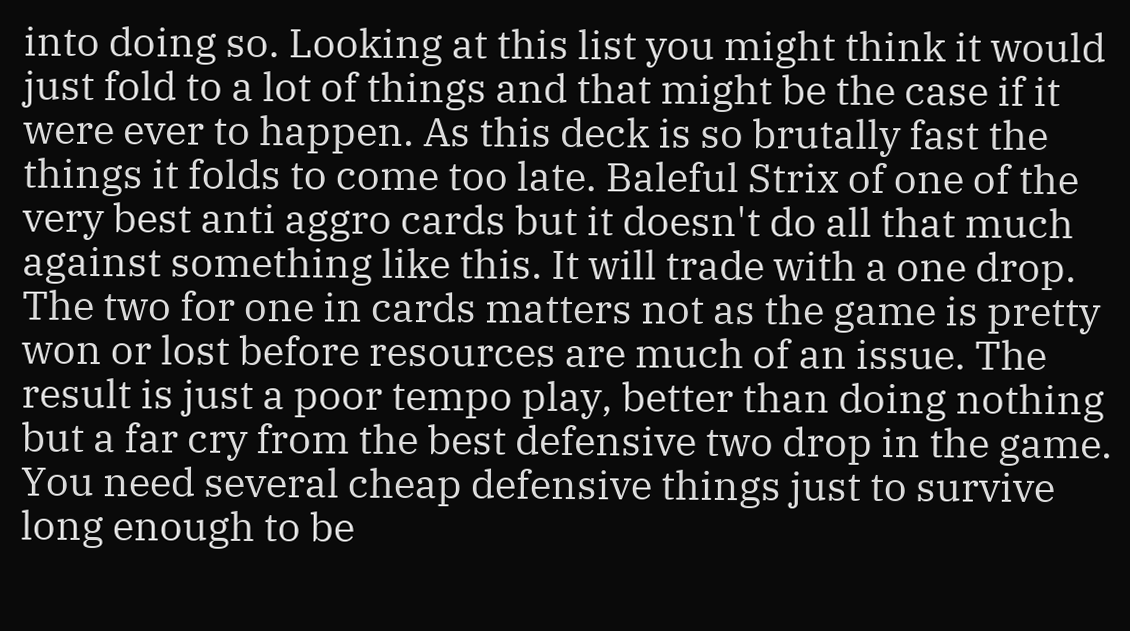into doing so. Looking at this list you might think it would just fold to a lot of things and that might be the case if it were ever to happen. As this deck is so brutally fast the things it folds to come too late. Baleful Strix of one of the very best anti aggro cards but it doesn't do all that much against something like this. It will trade with a one drop. The two for one in cards matters not as the game is pretty won or lost before resources are much of an issue. The result is just a poor tempo play, better than doing nothing but a far cry from the best defensive two drop in the game. You need several cheap defensive things just to survive long enough to be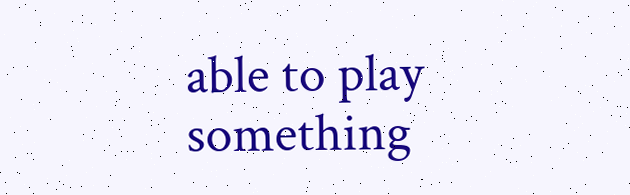able to play something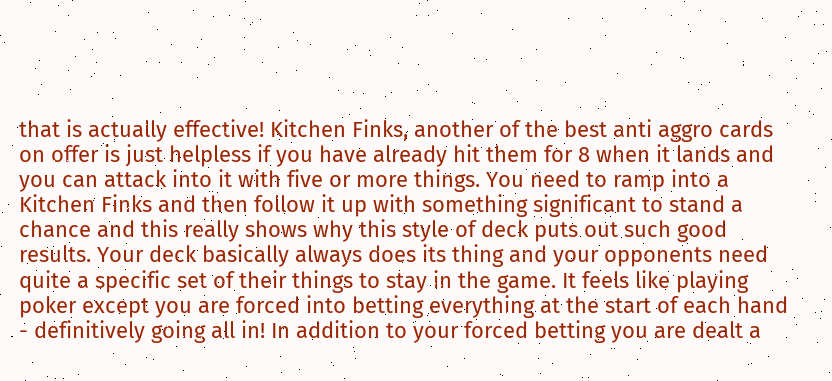that is actually effective! Kitchen Finks, another of the best anti aggro cards on offer is just helpless if you have already hit them for 8 when it lands and you can attack into it with five or more things. You need to ramp into a Kitchen Finks and then follow it up with something significant to stand a chance and this really shows why this style of deck puts out such good results. Your deck basically always does its thing and your opponents need quite a specific set of their things to stay in the game. It feels like playing poker except you are forced into betting everything at the start of each hand - definitively going all in! In addition to your forced betting you are dealt a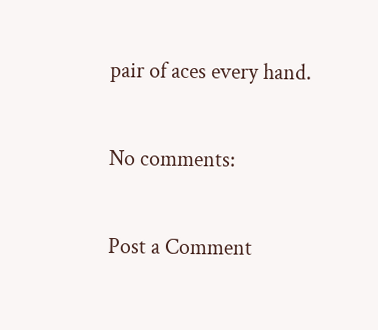pair of aces every hand.

No comments:

Post a Comment